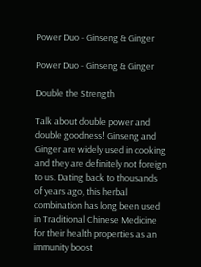Power Duo - Ginseng & Ginger

Power Duo - Ginseng & Ginger

Double the Strength

Talk about double power and double goodness! Ginseng and Ginger are widely used in cooking and they are definitely not foreign to us. Dating back to thousands of years ago, this herbal combination has long been used in Traditional Chinese Medicine for their health properties as an immunity boost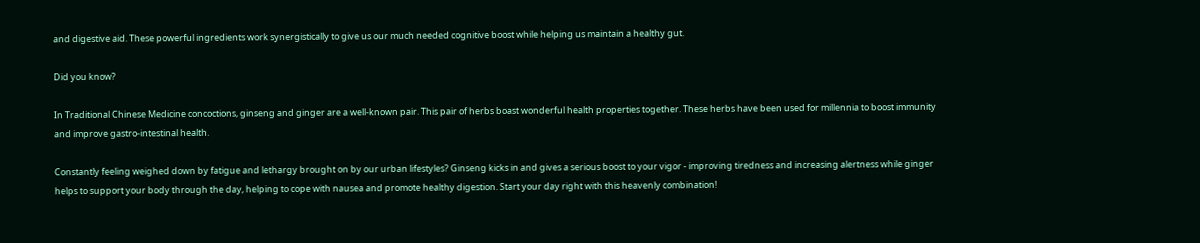and digestive aid. These powerful ingredients work synergistically to give us our much needed cognitive boost while helping us maintain a healthy gut.

Did you know?

In Traditional Chinese Medicine concoctions, ginseng and ginger are a well-known pair. This pair of herbs boast wonderful health properties together. These herbs have been used for millennia to boost immunity and improve gastro-intestinal health.

Constantly feeling weighed down by fatigue and lethargy brought on by our urban lifestyles? Ginseng kicks in and gives a serious boost to your vigor - improving tiredness and increasing alertness while ginger helps to support your body through the day, helping to cope with nausea and promote healthy digestion. Start your day right with this heavenly combination!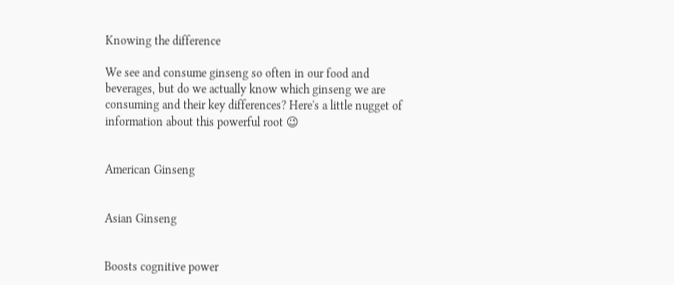Knowing the difference

We see and consume ginseng so often in our food and beverages, but do we actually know which ginseng we are consuming and their key differences? Here's a little nugget of information about this powerful root 😉


American Ginseng


Asian Ginseng


Boosts cognitive power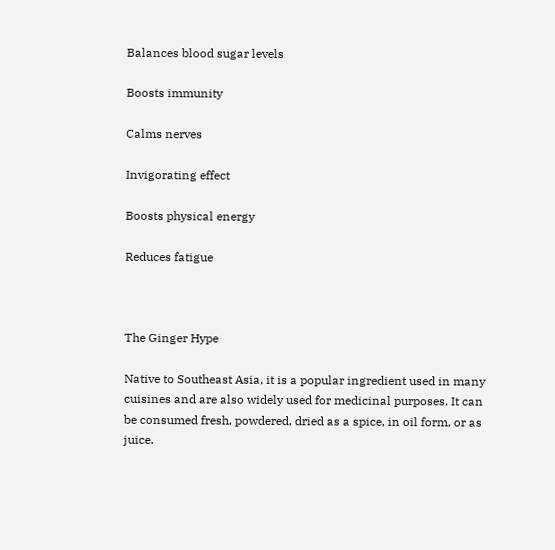Balances blood sugar levels

Boosts immunity

Calms nerves

Invigorating effect

Boosts physical energy

Reduces fatigue



The Ginger Hype

Native to Southeast Asia, it is a popular ingredient used in many cuisines and are also widely used for medicinal purposes. It can be consumed fresh, powdered, dried as a spice, in oil form, or as juice.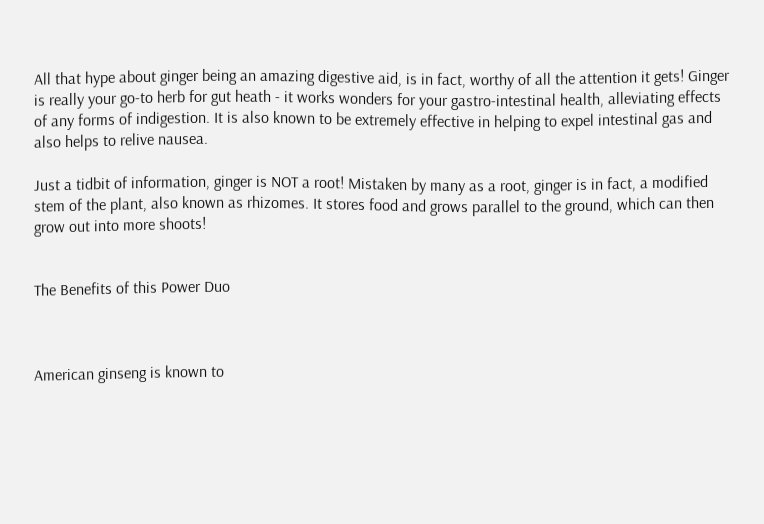All that hype about ginger being an amazing digestive aid, is in fact, worthy of all the attention it gets! Ginger is really your go-to herb for gut heath - it works wonders for your gastro-intestinal health, alleviating effects of any forms of indigestion. It is also known to be extremely effective in helping to expel intestinal gas and also helps to relive nausea.

Just a tidbit of information, ginger is NOT a root! Mistaken by many as a root, ginger is in fact, a modified stem of the plant, also known as rhizomes. It stores food and grows parallel to the ground, which can then grow out into more shoots!


The Benefits of this Power Duo



American ginseng is known to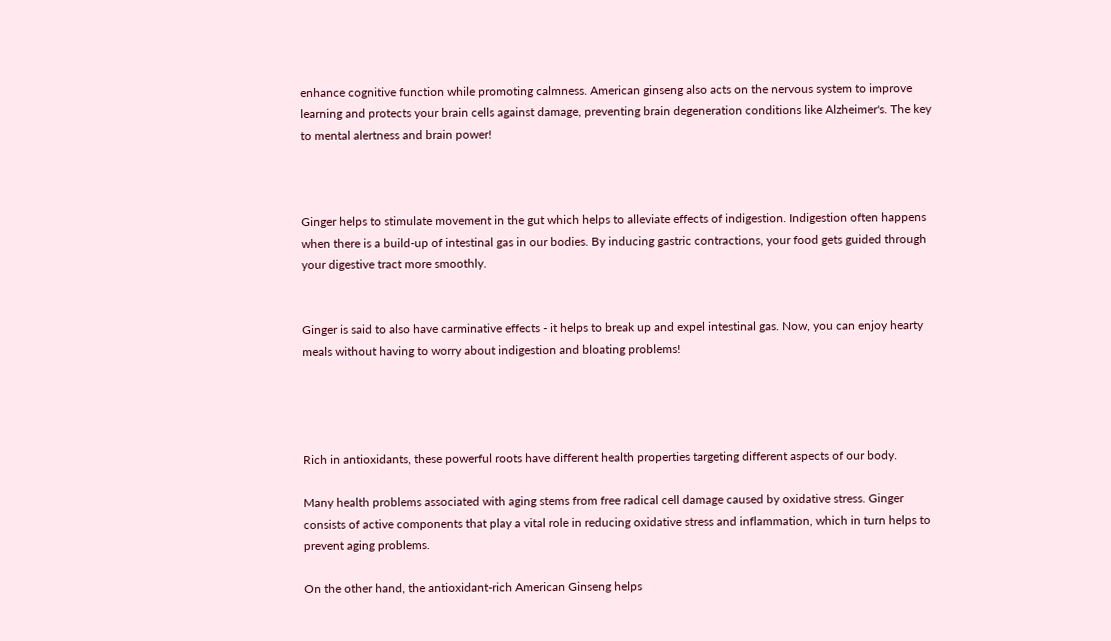enhance cognitive function while promoting calmness. American ginseng also acts on the nervous system to improve learning and protects your brain cells against damage, preventing brain degeneration conditions like Alzheimer's. The key to mental alertness and brain power!



Ginger helps to stimulate movement in the gut which helps to alleviate effects of indigestion. Indigestion often happens when there is a build-up of intestinal gas in our bodies. By inducing gastric contractions, your food gets guided through your digestive tract more smoothly.


Ginger is said to also have carminative effects - it helps to break up and expel intestinal gas. Now, you can enjoy hearty meals without having to worry about indigestion and bloating problems!




Rich in antioxidants, these powerful roots have different health properties targeting different aspects of our body.

Many health problems associated with aging stems from free radical cell damage caused by oxidative stress. Ginger consists of active components that play a vital role in reducing oxidative stress and inflammation, which in turn helps to prevent aging problems.

On the other hand, the antioxidant-rich American Ginseng helps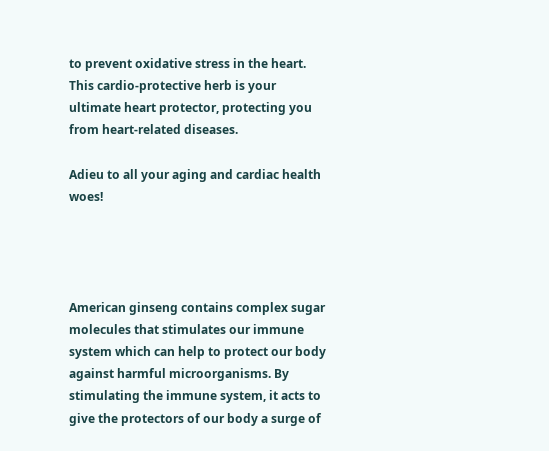to prevent oxidative stress in the heart. This cardio-protective herb is your ultimate heart protector, protecting you from heart-related diseases.

Adieu to all your aging and cardiac health woes!




American ginseng contains complex sugar molecules that stimulates our immune system which can help to protect our body against harmful microorganisms. By stimulating the immune system, it acts to give the protectors of our body a surge of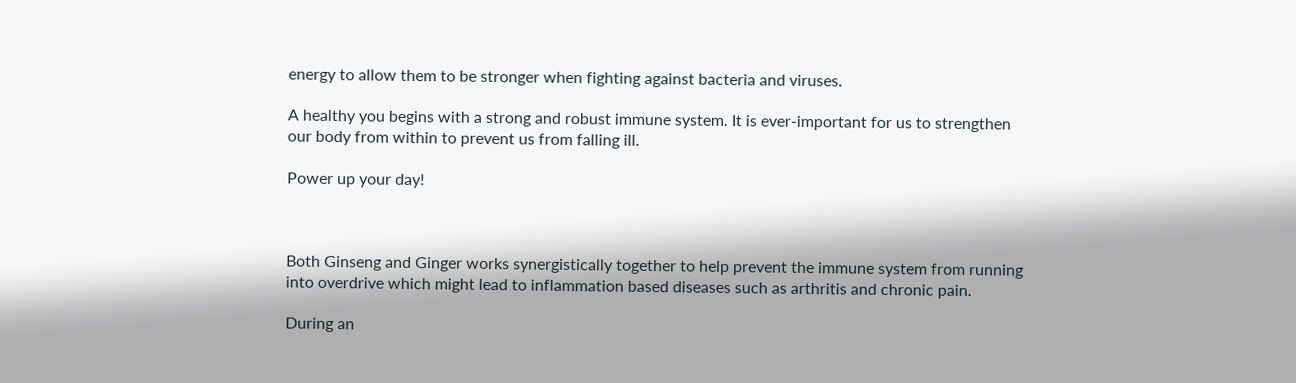energy to allow them to be stronger when fighting against bacteria and viruses.

A healthy you begins with a strong and robust immune system. It is ever-important for us to strengthen our body from within to prevent us from falling ill.

Power up your day!



Both Ginseng and Ginger works synergistically together to help prevent the immune system from running into overdrive which might lead to inflammation based diseases such as arthritis and chronic pain.

During an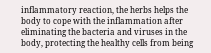inflammatory reaction, the herbs helps the body to cope with the inflammation after eliminating the bacteria and viruses in the body, protecting the healthy cells from being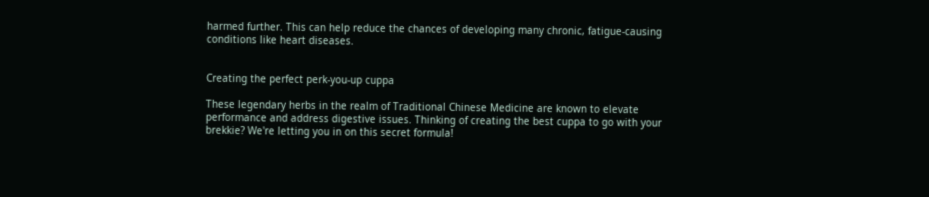harmed further. This can help reduce the chances of developing many chronic, fatigue-causing conditions like heart diseases.


Creating the perfect perk-you-up cuppa

These legendary herbs in the realm of Traditional Chinese Medicine are known to elevate performance and address digestive issues. Thinking of creating the best cuppa to go with your brekkie? We're letting you in on this secret formula!